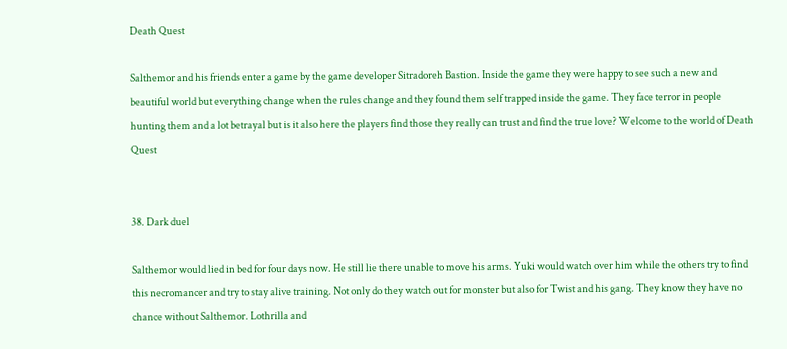Death Quest

Salthemor and his friends enter a game by the game developer Sitradoreh Bastion. Inside the game they were happy to see such a new and beautiful world but everything change when the rules change and they found them self trapped inside the game. They face terror in people hunting them and a lot betrayal but is it also here the players find those they really can trust and find the true love? Welcome to the world of Death Quest


38. Dark duel

Salthemor would lied in bed for four days now. He still lie there unable to move his arms. Yuki would watch over him while the others try to find this necromancer and try to stay alive training. Not only do they watch out for monster but also for Twist and his gang. They know they have no chance without Salthemor. Lothrilla and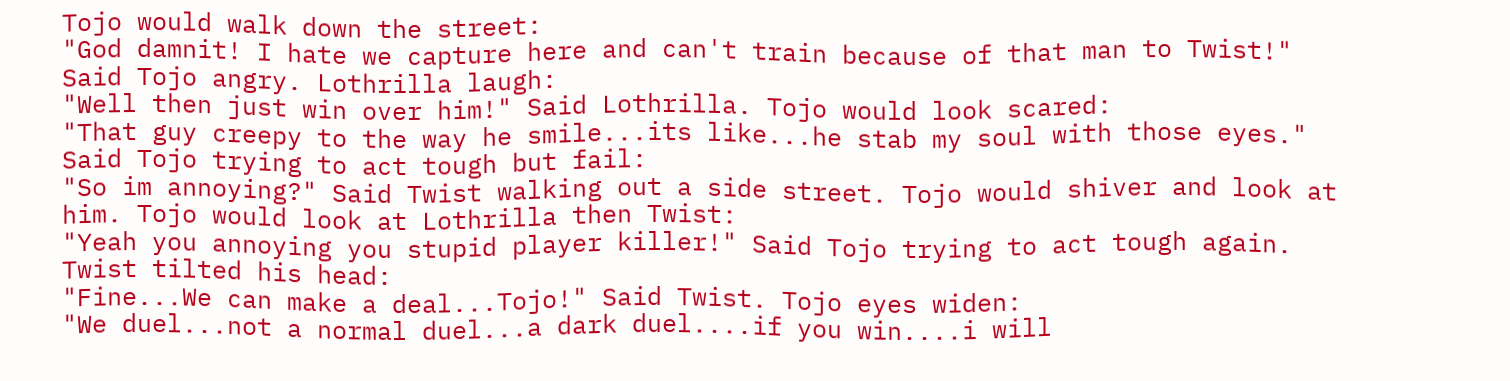Tojo would walk down the street:
"God damnit! I hate we capture here and can't train because of that man to Twist!" Said Tojo angry. Lothrilla laugh:
"Well then just win over him!" Said Lothrilla. Tojo would look scared:
"That guy creepy to the way he smile...its like...he stab my soul with those eyes." Said Tojo trying to act tough but fail:
"So im annoying?" Said Twist walking out a side street. Tojo would shiver and look at him. Tojo would look at Lothrilla then Twist:
"Yeah you annoying you stupid player killer!" Said Tojo trying to act tough again. Twist tilted his head:
"Fine...We can make a deal...Tojo!" Said Twist. Tojo eyes widen:
"We duel...not a normal duel...a dark duel....if you win....i will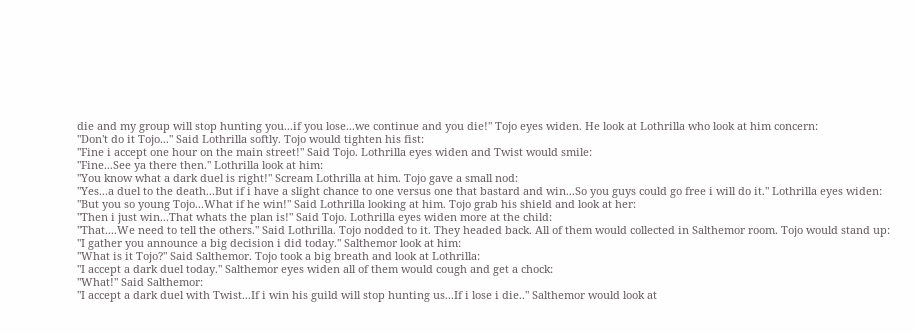die and my group will stop hunting you...if you lose...we continue and you die!" Tojo eyes widen. He look at Lothrilla who look at him concern:
"Don't do it Tojo..." Said Lothrilla softly. Tojo would tighten his fist:
"Fine i accept one hour on the main street!" Said Tojo. Lothrilla eyes widen and Twist would smile:
"Fine...See ya there then." Lothrilla look at him:
"You know what a dark duel is right!" Scream Lothrilla at him. Tojo gave a small nod:
"Yes...a duel to the death...But if i have a slight chance to one versus one that bastard and win...So you guys could go free i will do it." Lothrilla eyes widen:
"But you so young Tojo...What if he win!" Said Lothrilla looking at him. Tojo grab his shield and look at her:
"Then i just win...That whats the plan is!" Said Tojo. Lothrilla eyes widen more at the child:
"That....We need to tell the others." Said Lothrilla. Tojo nodded to it. They headed back. All of them would collected in Salthemor room. Tojo would stand up:
"I gather you announce a big decision i did today." Salthemor look at him:
"What is it Tojo?" Said Salthemor. Tojo took a big breath and look at Lothrilla:
"I accept a dark duel today." Salthemor eyes widen all of them would cough and get a chock:
"What!" Said Salthemor:
"I accept a dark duel with Twist...If i win his guild will stop hunting us...If i lose i die.." Salthemor would look at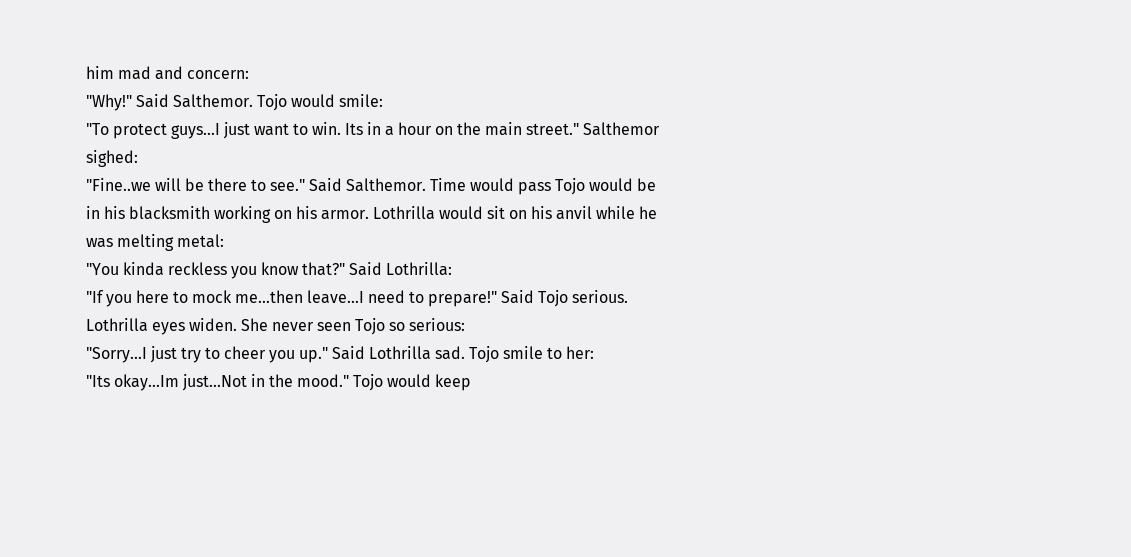him mad and concern:
"Why!" Said Salthemor. Tojo would smile:
"To protect guys...I just want to win. Its in a hour on the main street." Salthemor sighed:
"Fine..we will be there to see." Said Salthemor. Time would pass Tojo would be in his blacksmith working on his armor. Lothrilla would sit on his anvil while he was melting metal:
"You kinda reckless you know that?" Said Lothrilla:
"If you here to mock me...then leave...I need to prepare!" Said Tojo serious. Lothrilla eyes widen. She never seen Tojo so serious:
"Sorry...I just try to cheer you up." Said Lothrilla sad. Tojo smile to her:
"Its okay...Im just...Not in the mood." Tojo would keep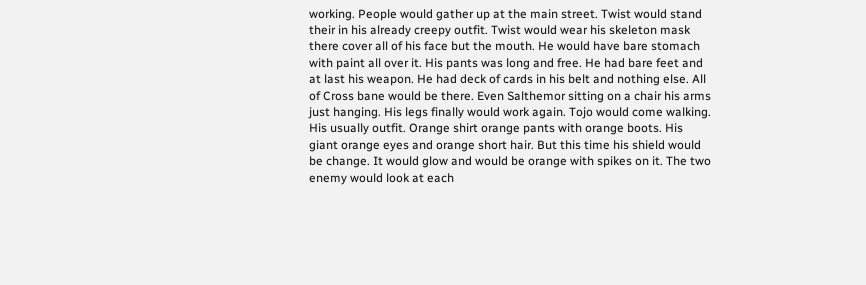working. People would gather up at the main street. Twist would stand their in his already creepy outfit. Twist would wear his skeleton mask there cover all of his face but the mouth. He would have bare stomach with paint all over it. His pants was long and free. He had bare feet and at last his weapon. He had deck of cards in his belt and nothing else. All of Cross bane would be there. Even Salthemor sitting on a chair his arms just hanging. His legs finally would work again. Tojo would come walking. His usually outfit. Orange shirt orange pants with orange boots. His giant orange eyes and orange short hair. But this time his shield would be change. It would glow and would be orange with spikes on it. The two enemy would look at each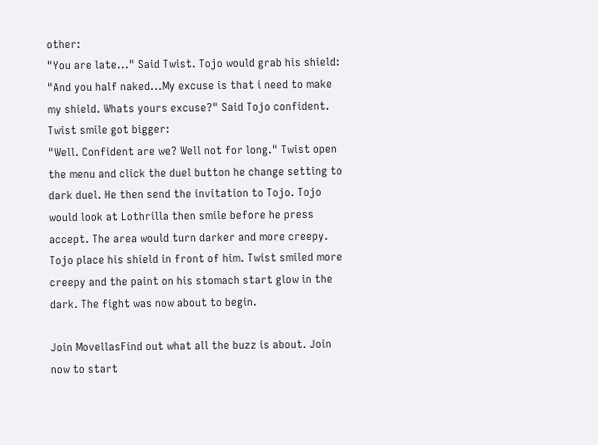other:
"You are late..." Said Twist. Tojo would grab his shield:
"And you half naked...My excuse is that i need to make my shield. Whats yours excuse?" Said Tojo confident. Twist smile got bigger:
"Well. Confident are we? Well not for long." Twist open the menu and click the duel button he change setting to dark duel. He then send the invitation to Tojo. Tojo would look at Lothrilla then smile before he press accept. The area would turn darker and more creepy. Tojo place his shield in front of him. Twist smiled more creepy and the paint on his stomach start glow in the dark. The fight was now about to begin.

Join MovellasFind out what all the buzz is about. Join now to start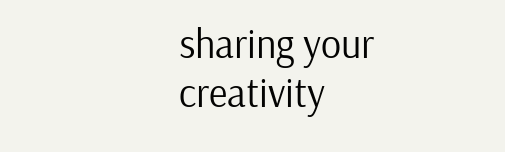sharing your creativity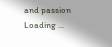and passion
Loading ...